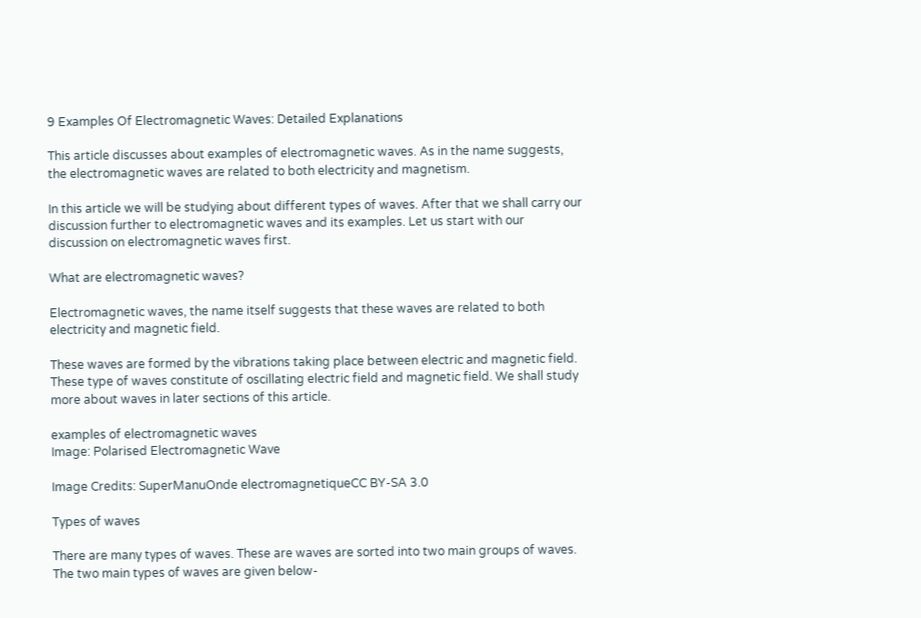9 Examples Of Electromagnetic Waves: Detailed Explanations

This article discusses about examples of electromagnetic waves. As in the name suggests, the electromagnetic waves are related to both electricity and magnetism.

In this article we will be studying about different types of waves. After that we shall carry our discussion further to electromagnetic waves and its examples. Let us start with our discussion on electromagnetic waves first.

What are electromagnetic waves?

Electromagnetic waves, the name itself suggests that these waves are related to both electricity and magnetic field.

These waves are formed by the vibrations taking place between electric and magnetic field. These type of waves constitute of oscillating electric field and magnetic field. We shall study more about waves in later sections of this article.

examples of electromagnetic waves
Image: Polarised Electromagnetic Wave

Image Credits: SuperManuOnde electromagnetiqueCC BY-SA 3.0

Types of waves

There are many types of waves. These are waves are sorted into two main groups of waves. The two main types of waves are given below-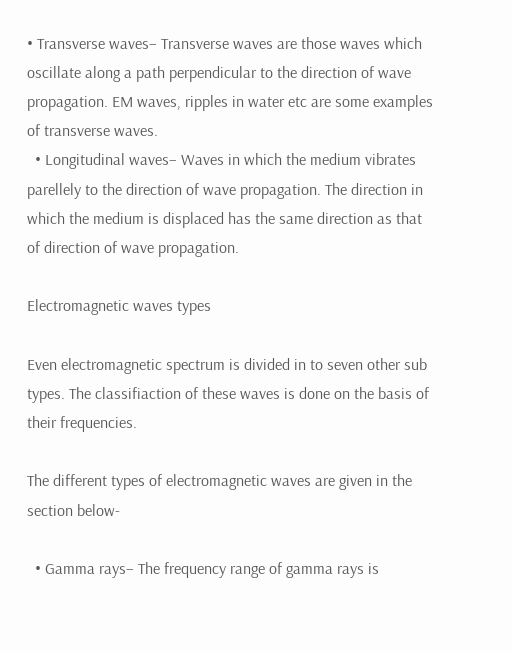• Transverse waves– Transverse waves are those waves which oscillate along a path perpendicular to the direction of wave propagation. EM waves, ripples in water etc are some examples of transverse waves.
  • Longitudinal waves– Waves in which the medium vibrates parellely to the direction of wave propagation. The direction in which the medium is displaced has the same direction as that of direction of wave propagation.

Electromagnetic waves types

Even electromagnetic spectrum is divided in to seven other sub types. The classifiaction of these waves is done on the basis of their frequencies.

The different types of electromagnetic waves are given in the section below-

  • Gamma rays– The frequency range of gamma rays is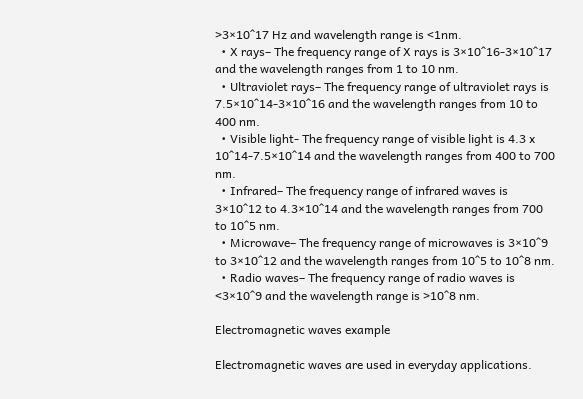>3×10^17 Hz and wavelength range is <1nm.
  • X rays– The frequency range of X rays is 3×10^16-3×10^17 and the wavelength ranges from 1 to 10 nm.
  • Ultraviolet rays– The frequency range of ultraviolet rays is 7.5×10^14-3×10^16 and the wavelength ranges from 10 to 400 nm.
  • Visible light- The frequency range of visible light is 4.3 x 10^14-7.5×10^14 and the wavelength ranges from 400 to 700 nm.
  • Infrared– The frequency range of infrared waves is 3×10^12 to 4.3×10^14 and the wavelength ranges from 700 to 10^5 nm.
  • Microwave– The frequency range of microwaves is 3×10^9 to 3×10^12 and the wavelength ranges from 10^5 to 10^8 nm.
  • Radio waves– The frequency range of radio waves is <3×10^9 and the wavelength range is >10^8 nm.

Electromagnetic waves example

Electromagnetic waves are used in everyday applications.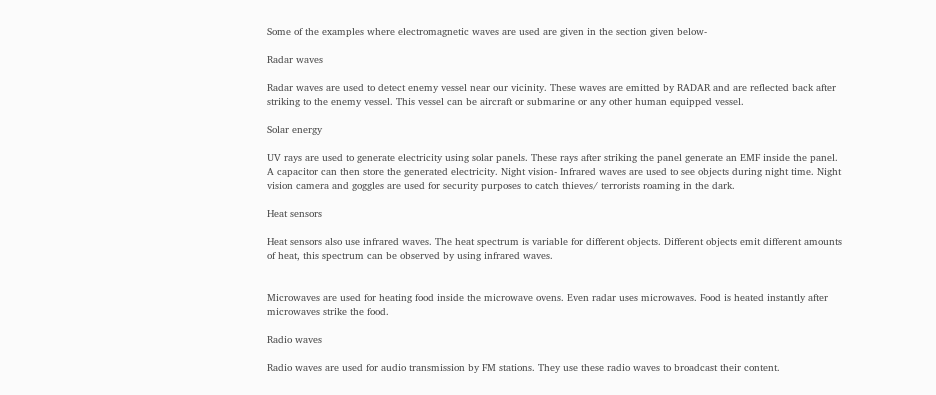Some of the examples where electromagnetic waves are used are given in the section given below-

Radar waves

Radar waves are used to detect enemy vessel near our vicinity. These waves are emitted by RADAR and are reflected back after striking to the enemy vessel. This vessel can be aircraft or submarine or any other human equipped vessel.

Solar energy

UV rays are used to generate electricity using solar panels. These rays after striking the panel generate an EMF inside the panel. A capacitor can then store the generated electricity. Night vision- Infrared waves are used to see objects during night time. Night vision camera and goggles are used for security purposes to catch thieves/ terrorists roaming in the dark.

Heat sensors

Heat sensors also use infrared waves. The heat spectrum is variable for different objects. Different objects emit different amounts of heat, this spectrum can be observed by using infrared waves.


Microwaves are used for heating food inside the microwave ovens. Even radar uses microwaves. Food is heated instantly after microwaves strike the food.

Radio waves

Radio waves are used for audio transmission by FM stations. They use these radio waves to broadcast their content.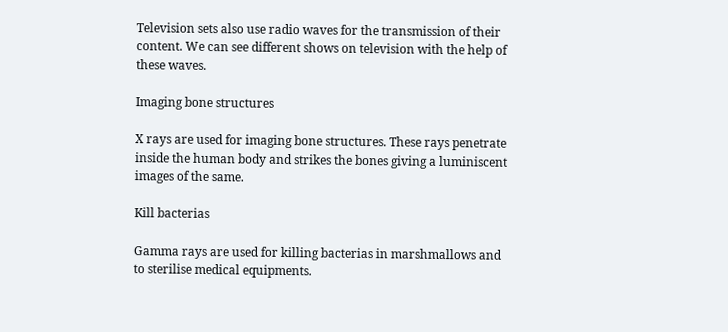Television sets also use radio waves for the transmission of their content. We can see different shows on television with the help of these waves.

Imaging bone structures

X rays are used for imaging bone structures. These rays penetrate inside the human body and strikes the bones giving a luminiscent images of the same.

Kill bacterias

Gamma rays are used for killing bacterias in marshmallows and to sterilise medical equipments.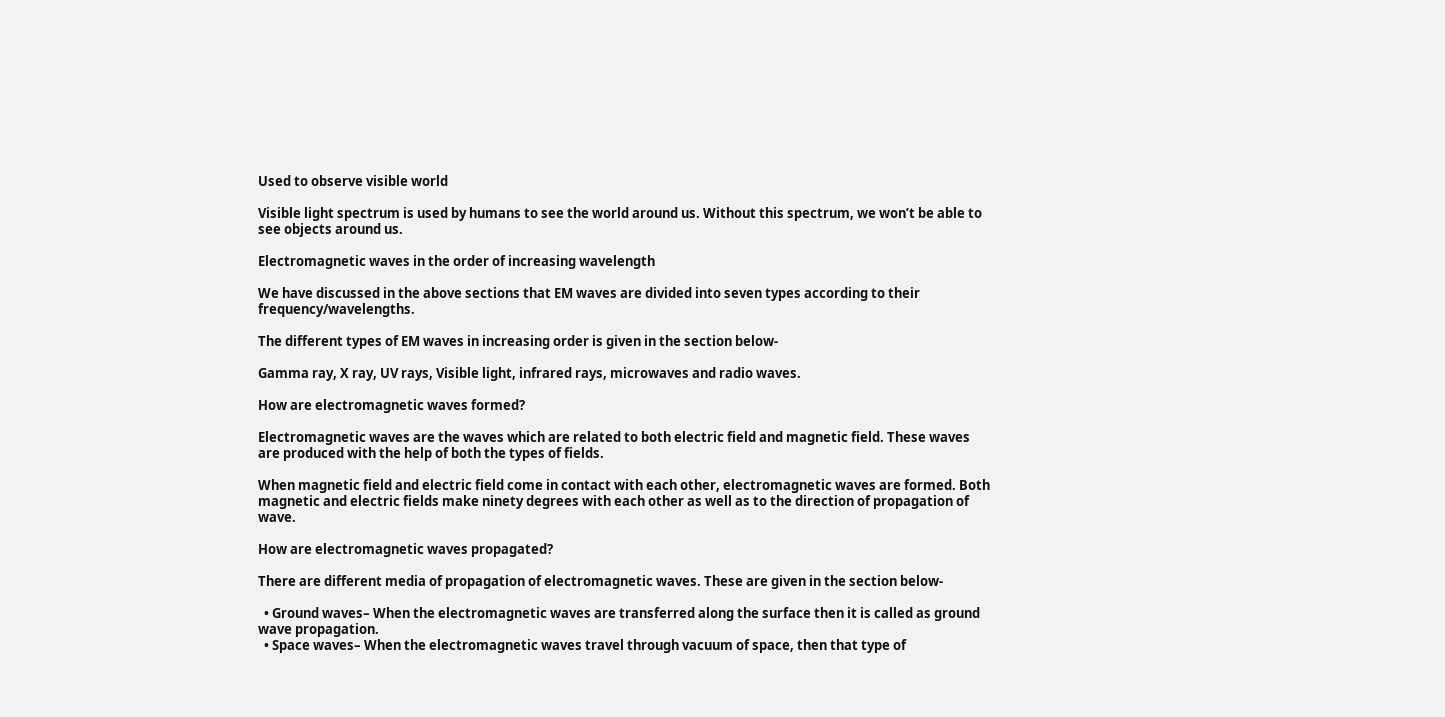Used to observe visible world

Visible light spectrum is used by humans to see the world around us. Without this spectrum, we won’t be able to see objects around us.

Electromagnetic waves in the order of increasing wavelength

We have discussed in the above sections that EM waves are divided into seven types according to their frequency/wavelengths.

The different types of EM waves in increasing order is given in the section below-

Gamma ray, X ray, UV rays, Visible light, infrared rays, microwaves and radio waves.

How are electromagnetic waves formed?

Electromagnetic waves are the waves which are related to both electric field and magnetic field. These waves are produced with the help of both the types of fields.

When magnetic field and electric field come in contact with each other, electromagnetic waves are formed. Both magnetic and electric fields make ninety degrees with each other as well as to the direction of propagation of wave.

How are electromagnetic waves propagated?

There are different media of propagation of electromagnetic waves. These are given in the section below-

  • Ground waves– When the electromagnetic waves are transferred along the surface then it is called as ground wave propagation.
  • Space waves– When the electromagnetic waves travel through vacuum of space, then that type of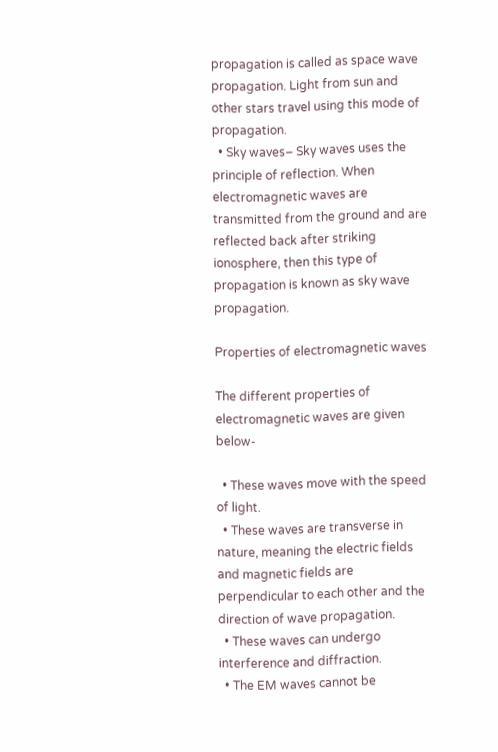propagation is called as space wave propagation. Light from sun and other stars travel using this mode of propagation.
  • Sky waves– Sky waves uses the principle of reflection. When electromagnetic waves are transmitted from the ground and are reflected back after striking ionosphere, then this type of propagation is known as sky wave propagation.

Properties of electromagnetic waves

The different properties of electromagnetic waves are given below-

  • These waves move with the speed of light.
  • These waves are transverse in nature, meaning the electric fields and magnetic fields are perpendicular to each other and the direction of wave propagation.
  • These waves can undergo interference and diffraction.
  • The EM waves cannot be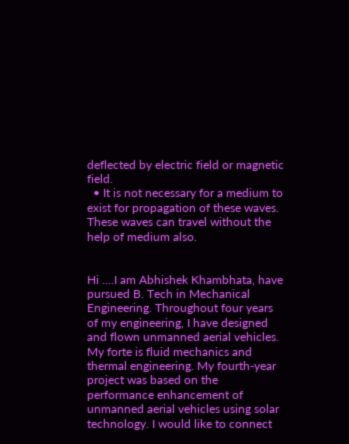deflected by electric field or magnetic field.
  • It is not necessary for a medium to exist for propagation of these waves. These waves can travel without the help of medium also.


Hi ....I am Abhishek Khambhata, have pursued B. Tech in Mechanical Engineering. Throughout four years of my engineering, I have designed and flown unmanned aerial vehicles. My forte is fluid mechanics and thermal engineering. My fourth-year project was based on the performance enhancement of unmanned aerial vehicles using solar technology. I would like to connect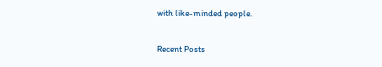with like-minded people.

Recent Posts